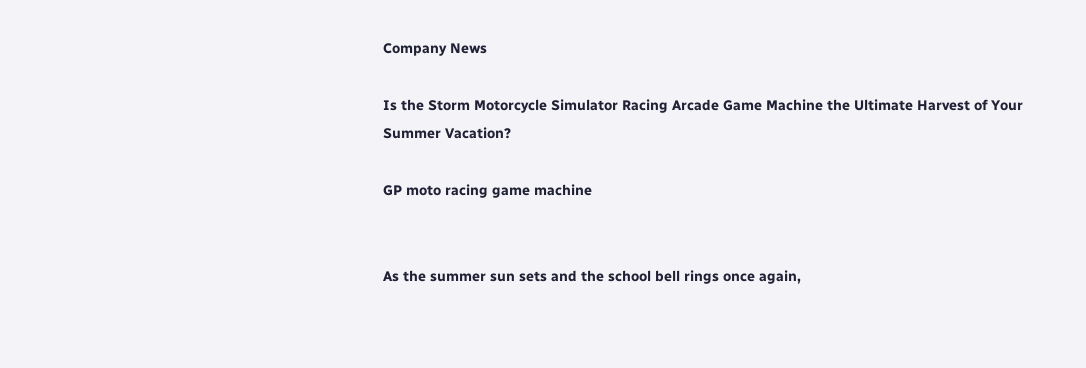Company News

Is the Storm Motorcycle Simulator Racing Arcade Game Machine the Ultimate Harvest of Your Summer Vacation?

GP moto racing game machine


As the summer sun sets and the school bell rings once again,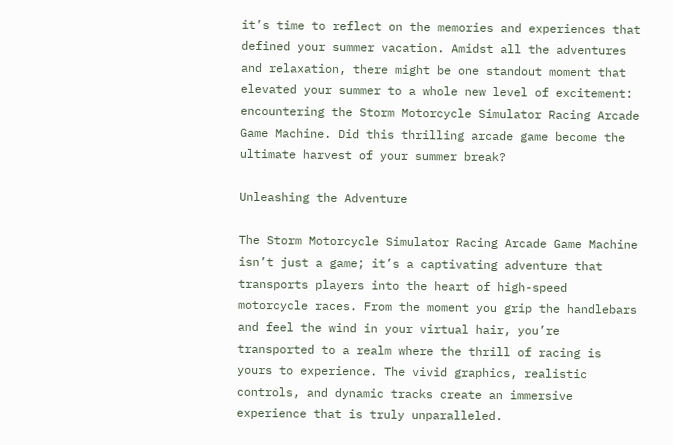it’s time to reflect on the memories and experiences that defined your summer vacation. Amidst all the adventures and relaxation, there might be one standout moment that elevated your summer to a whole new level of excitement: encountering the Storm Motorcycle Simulator Racing Arcade Game Machine. Did this thrilling arcade game become the ultimate harvest of your summer break?

Unleashing the Adventure

The Storm Motorcycle Simulator Racing Arcade Game Machine isn’t just a game; it’s a captivating adventure that transports players into the heart of high-speed motorcycle races. From the moment you grip the handlebars and feel the wind in your virtual hair, you’re transported to a realm where the thrill of racing is yours to experience. The vivid graphics, realistic controls, and dynamic tracks create an immersive experience that is truly unparalleled.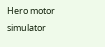Hero motor simulator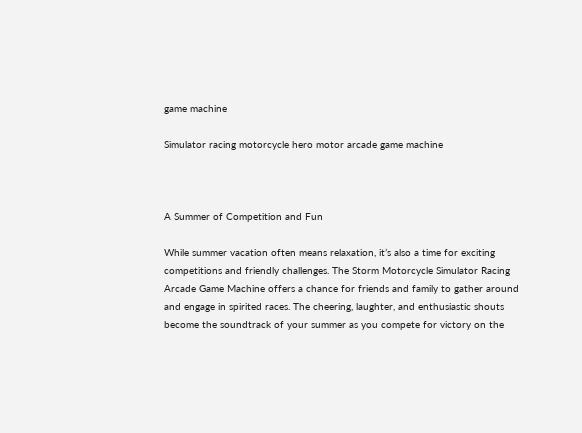game machine

Simulator racing motorcycle hero motor arcade game machine



A Summer of Competition and Fun

While summer vacation often means relaxation, it’s also a time for exciting competitions and friendly challenges. The Storm Motorcycle Simulator Racing Arcade Game Machine offers a chance for friends and family to gather around and engage in spirited races. The cheering, laughter, and enthusiastic shouts become the soundtrack of your summer as you compete for victory on the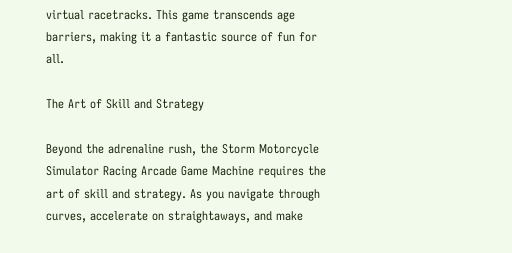virtual racetracks. This game transcends age barriers, making it a fantastic source of fun for all.

The Art of Skill and Strategy

Beyond the adrenaline rush, the Storm Motorcycle Simulator Racing Arcade Game Machine requires the art of skill and strategy. As you navigate through curves, accelerate on straightaways, and make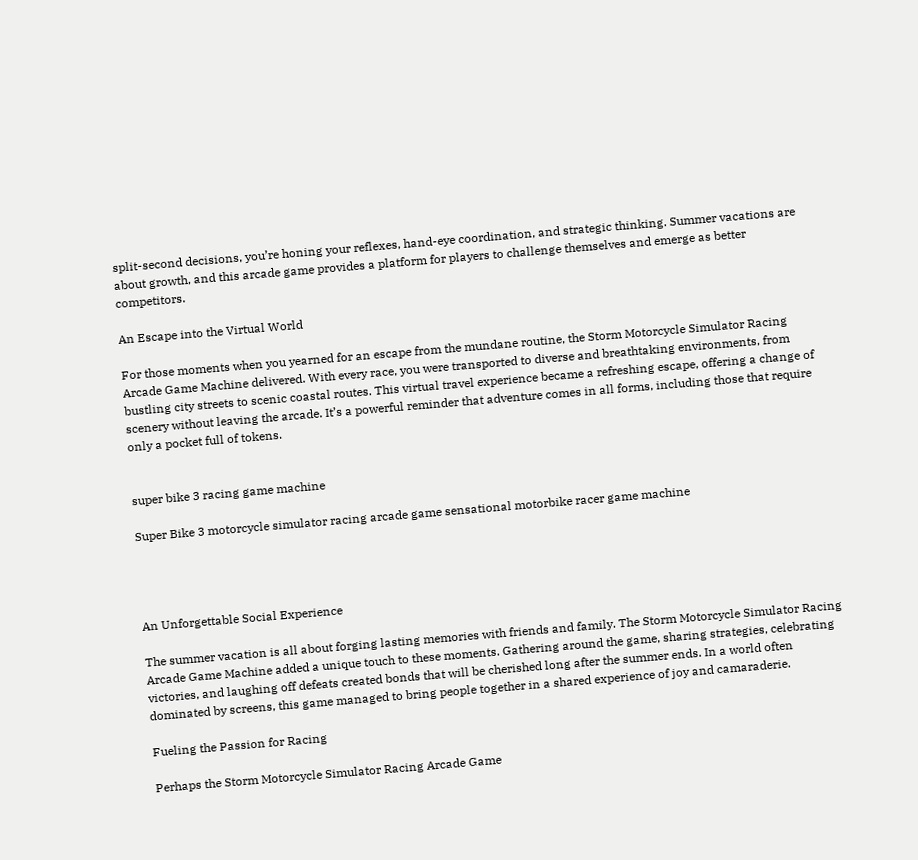split-second decisions, you’re honing your reflexes, hand-eye coordination, and strategic thinking. Summer vacations are about growth, and this arcade game provides a platform for players to challenge themselves and emerge as better competitors.

An Escape into the Virtual World

For those moments when you yearned for an escape from the mundane routine, the Storm Motorcycle Simulator Racing Arcade Game Machine delivered. With every race, you were transported to diverse and breathtaking environments, from bustling city streets to scenic coastal routes. This virtual travel experience became a refreshing escape, offering a change of scenery without leaving the arcade. It’s a powerful reminder that adventure comes in all forms, including those that require only a pocket full of tokens.


super bike 3 racing game machine

Super Bike 3 motorcycle simulator racing arcade game sensational motorbike racer game machine




An Unforgettable Social Experience

The summer vacation is all about forging lasting memories with friends and family. The Storm Motorcycle Simulator Racing Arcade Game Machine added a unique touch to these moments. Gathering around the game, sharing strategies, celebrating victories, and laughing off defeats created bonds that will be cherished long after the summer ends. In a world often dominated by screens, this game managed to bring people together in a shared experience of joy and camaraderie.

Fueling the Passion for Racing

Perhaps the Storm Motorcycle Simulator Racing Arcade Game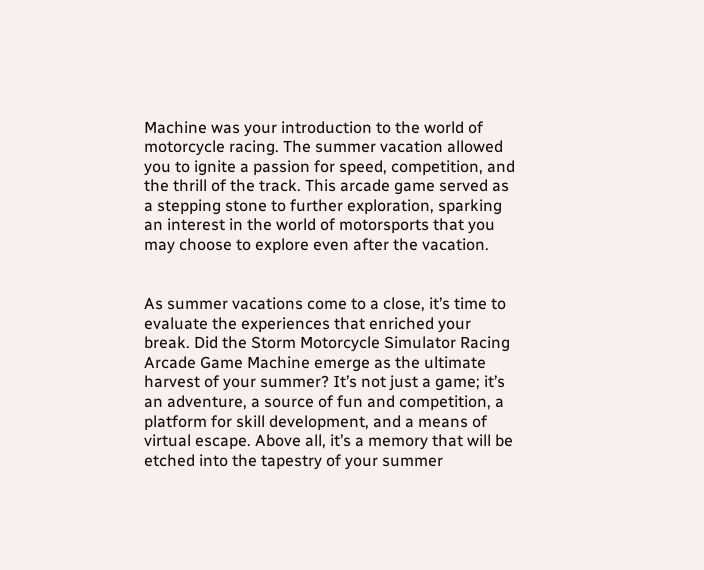Machine was your introduction to the world of motorcycle racing. The summer vacation allowed you to ignite a passion for speed, competition, and the thrill of the track. This arcade game served as a stepping stone to further exploration, sparking an interest in the world of motorsports that you may choose to explore even after the vacation.


As summer vacations come to a close, it’s time to evaluate the experiences that enriched your break. Did the Storm Motorcycle Simulator Racing Arcade Game Machine emerge as the ultimate harvest of your summer? It’s not just a game; it’s an adventure, a source of fun and competition, a platform for skill development, and a means of virtual escape. Above all, it’s a memory that will be etched into the tapestry of your summer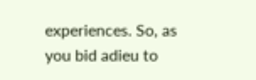experiences. So, as you bid adieu to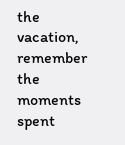the vacation, remember the moments spent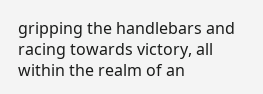gripping the handlebars and racing towards victory, all within the realm of an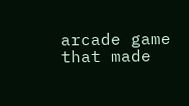arcade game that made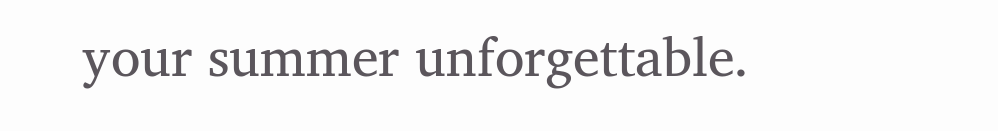your summer unforgettable.